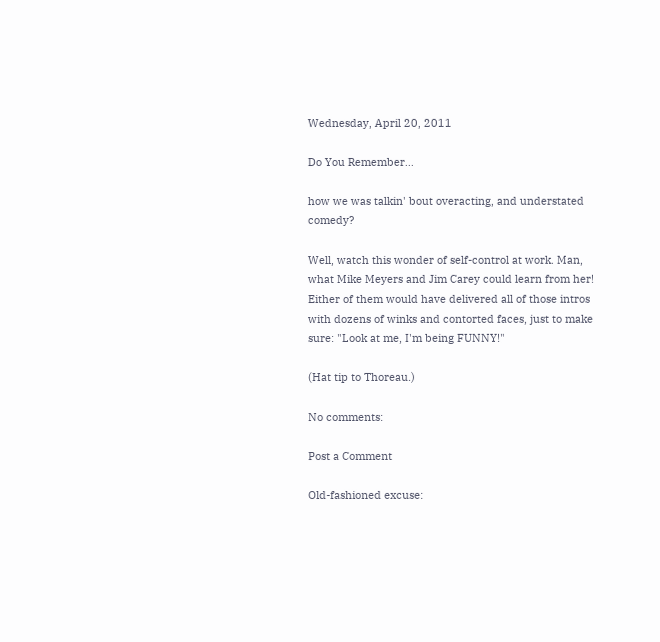Wednesday, April 20, 2011

Do You Remember...

how we was talkin' bout overacting, and understated comedy?

Well, watch this wonder of self-control at work. Man, what Mike Meyers and Jim Carey could learn from her! Either of them would have delivered all of those intros with dozens of winks and contorted faces, just to make sure: "Look at me, I'm being FUNNY!"

(Hat tip to Thoreau.)

No comments:

Post a Comment

Old-fashioned excuse: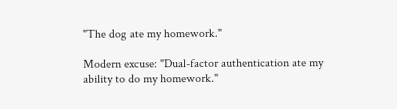"The dog ate my homework."

Modern excuse: "Dual-factor authentication ate my ability to do my homework."